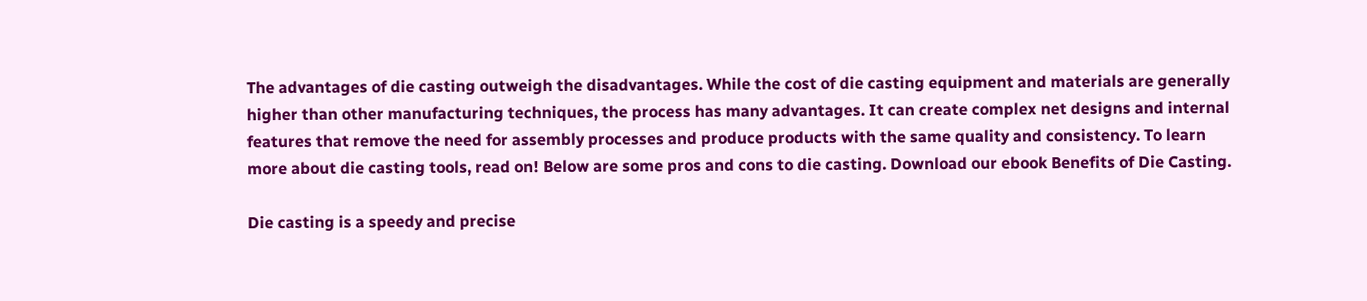The advantages of die casting outweigh the disadvantages. While the cost of die casting equipment and materials are generally higher than other manufacturing techniques, the process has many advantages. It can create complex net designs and internal features that remove the need for assembly processes and produce products with the same quality and consistency. To learn more about die casting tools, read on! Below are some pros and cons to die casting. Download our ebook Benefits of Die Casting.

Die casting is a speedy and precise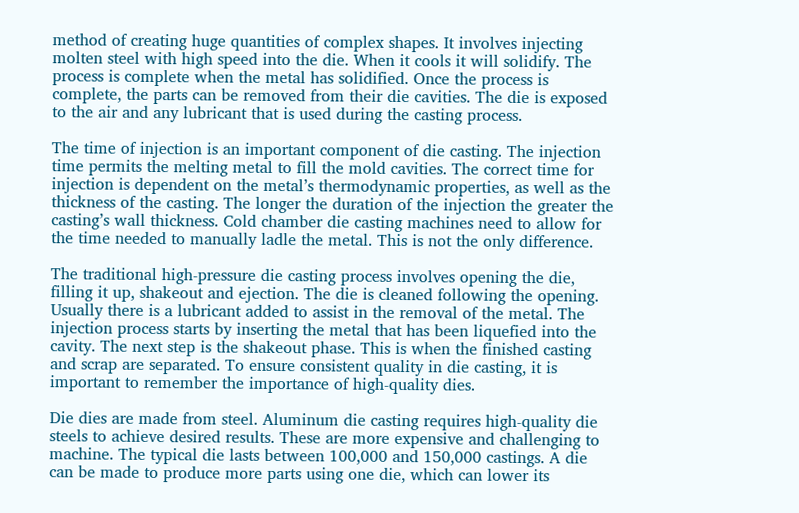method of creating huge quantities of complex shapes. It involves injecting molten steel with high speed into the die. When it cools it will solidify. The process is complete when the metal has solidified. Once the process is complete, the parts can be removed from their die cavities. The die is exposed to the air and any lubricant that is used during the casting process.

The time of injection is an important component of die casting. The injection time permits the melting metal to fill the mold cavities. The correct time for injection is dependent on the metal’s thermodynamic properties, as well as the thickness of the casting. The longer the duration of the injection the greater the casting’s wall thickness. Cold chamber die casting machines need to allow for the time needed to manually ladle the metal. This is not the only difference.

The traditional high-pressure die casting process involves opening the die, filling it up, shakeout and ejection. The die is cleaned following the opening. Usually there is a lubricant added to assist in the removal of the metal. The injection process starts by inserting the metal that has been liquefied into the cavity. The next step is the shakeout phase. This is when the finished casting and scrap are separated. To ensure consistent quality in die casting, it is important to remember the importance of high-quality dies.

Die dies are made from steel. Aluminum die casting requires high-quality die steels to achieve desired results. These are more expensive and challenging to machine. The typical die lasts between 100,000 and 150,000 castings. A die can be made to produce more parts using one die, which can lower its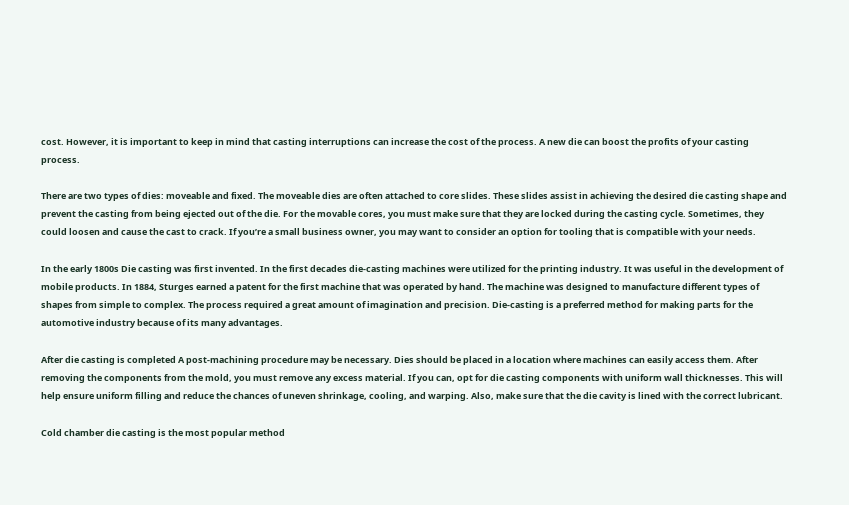cost. However, it is important to keep in mind that casting interruptions can increase the cost of the process. A new die can boost the profits of your casting process.

There are two types of dies: moveable and fixed. The moveable dies are often attached to core slides. These slides assist in achieving the desired die casting shape and prevent the casting from being ejected out of the die. For the movable cores, you must make sure that they are locked during the casting cycle. Sometimes, they could loosen and cause the cast to crack. If you’re a small business owner, you may want to consider an option for tooling that is compatible with your needs.

In the early 1800s Die casting was first invented. In the first decades die-casting machines were utilized for the printing industry. It was useful in the development of mobile products. In 1884, Sturges earned a patent for the first machine that was operated by hand. The machine was designed to manufacture different types of shapes from simple to complex. The process required a great amount of imagination and precision. Die-casting is a preferred method for making parts for the automotive industry because of its many advantages.

After die casting is completed A post-machining procedure may be necessary. Dies should be placed in a location where machines can easily access them. After removing the components from the mold, you must remove any excess material. If you can, opt for die casting components with uniform wall thicknesses. This will help ensure uniform filling and reduce the chances of uneven shrinkage, cooling, and warping. Also, make sure that the die cavity is lined with the correct lubricant.

Cold chamber die casting is the most popular method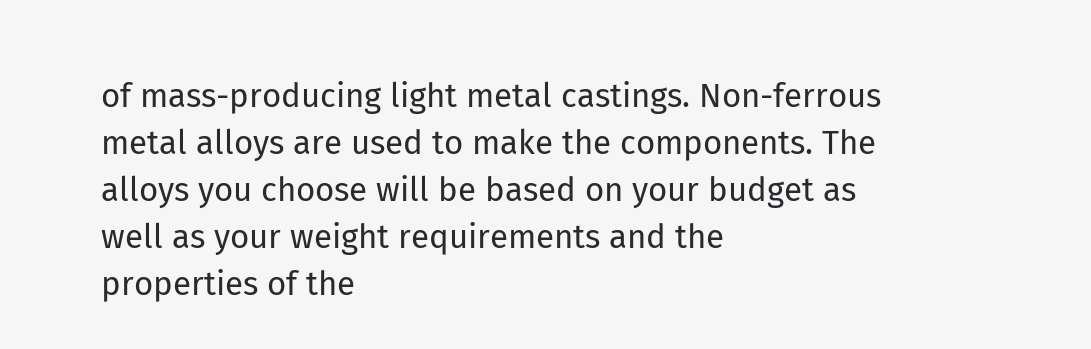of mass-producing light metal castings. Non-ferrous metal alloys are used to make the components. The alloys you choose will be based on your budget as well as your weight requirements and the properties of the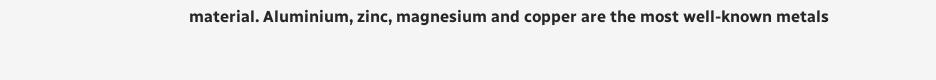material. Aluminium, zinc, magnesium and copper are the most well-known metals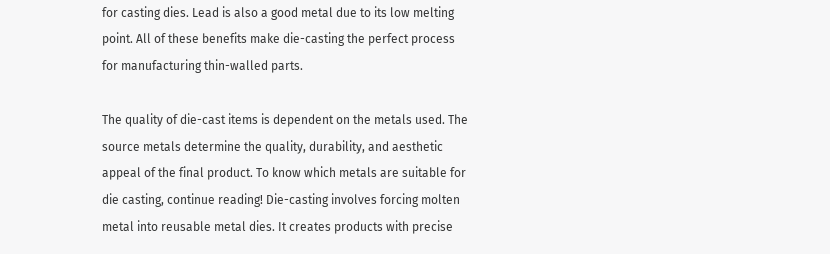for casting dies. Lead is also a good metal due to its low melting point. All of these benefits make die-casting the perfect process for manufacturing thin-walled parts.

The quality of die-cast items is dependent on the metals used. The source metals determine the quality, durability, and aesthetic appeal of the final product. To know which metals are suitable for die casting, continue reading! Die-casting involves forcing molten metal into reusable metal dies. It creates products with precise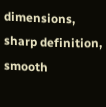dimensions, sharp definition, smooth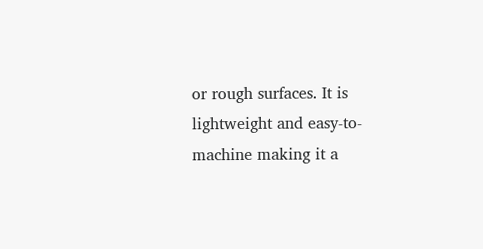or rough surfaces. It is lightweight and easy-to-machine making it a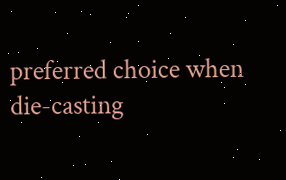preferred choice when die-casting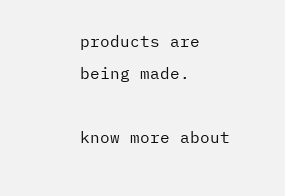products are being made.

know more about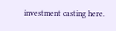investment casting here.